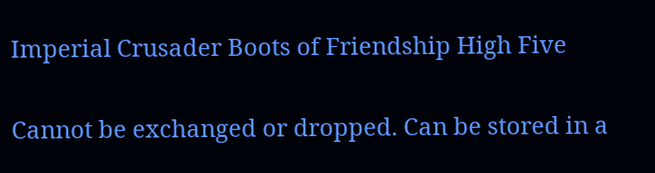Imperial Crusader Boots of Friendship High Five

Cannot be exchanged or dropped. Can be stored in a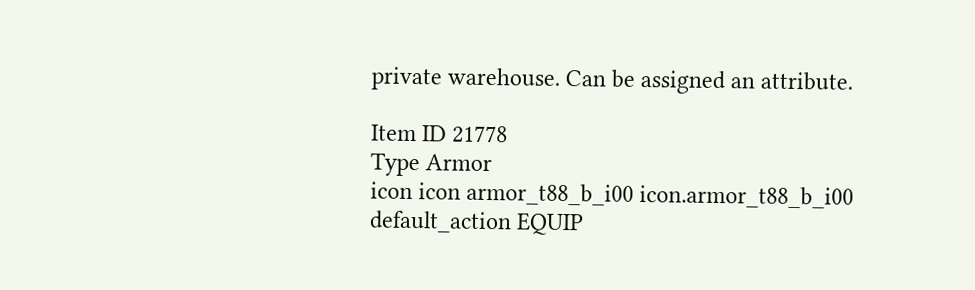private warehouse. Can be assigned an attribute.

Item ID 21778
Type Armor
icon icon armor_t88_b_i00 icon.armor_t88_b_i00
default_action EQUIP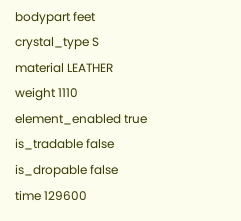bodypart feet
crystal_type S
material LEATHER
weight 1110
element_enabled true
is_tradable false
is_dropable false
time 129600